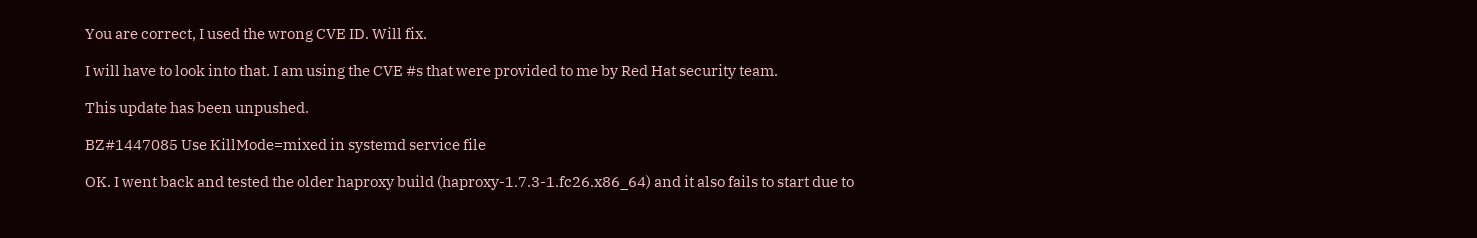You are correct, I used the wrong CVE ID. Will fix.

I will have to look into that. I am using the CVE #s that were provided to me by Red Hat security team.

This update has been unpushed.

BZ#1447085 Use KillMode=mixed in systemd service file

OK. I went back and tested the older haproxy build (haproxy-1.7.3-1.fc26.x86_64) and it also fails to start due to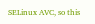SELinux AVC, so this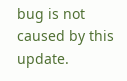bug is not caused by this update.